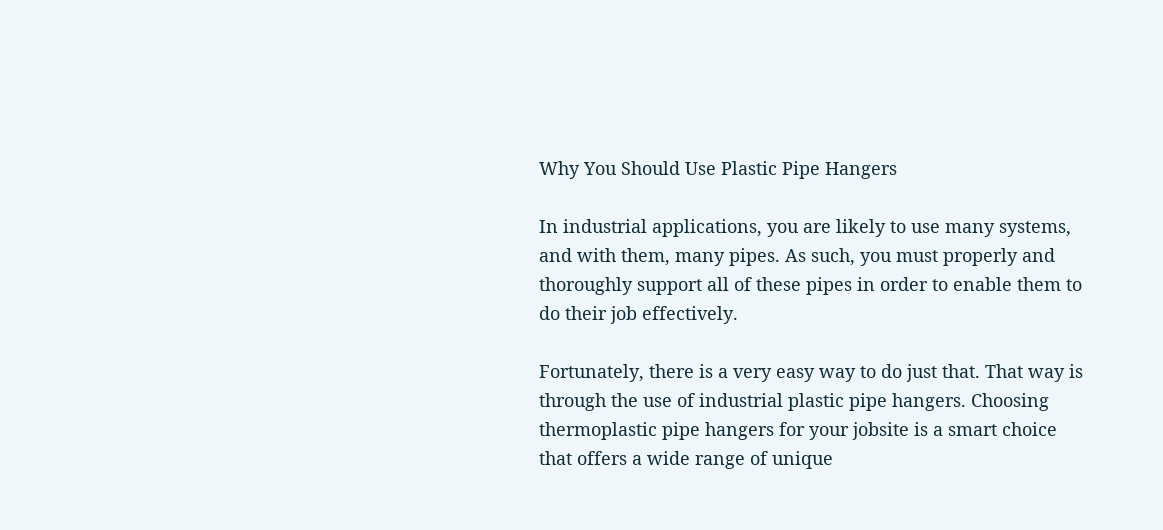Why You Should Use Plastic Pipe Hangers

In industrial applications, you are likely to use many systems, and with them, many pipes. As such, you must properly and thoroughly support all of these pipes in order to enable them to do their job effectively.

Fortunately, there is a very easy way to do just that. That way is through the use of industrial plastic pipe hangers. Choosing thermoplastic pipe hangers for your jobsite is a smart choice that offers a wide range of unique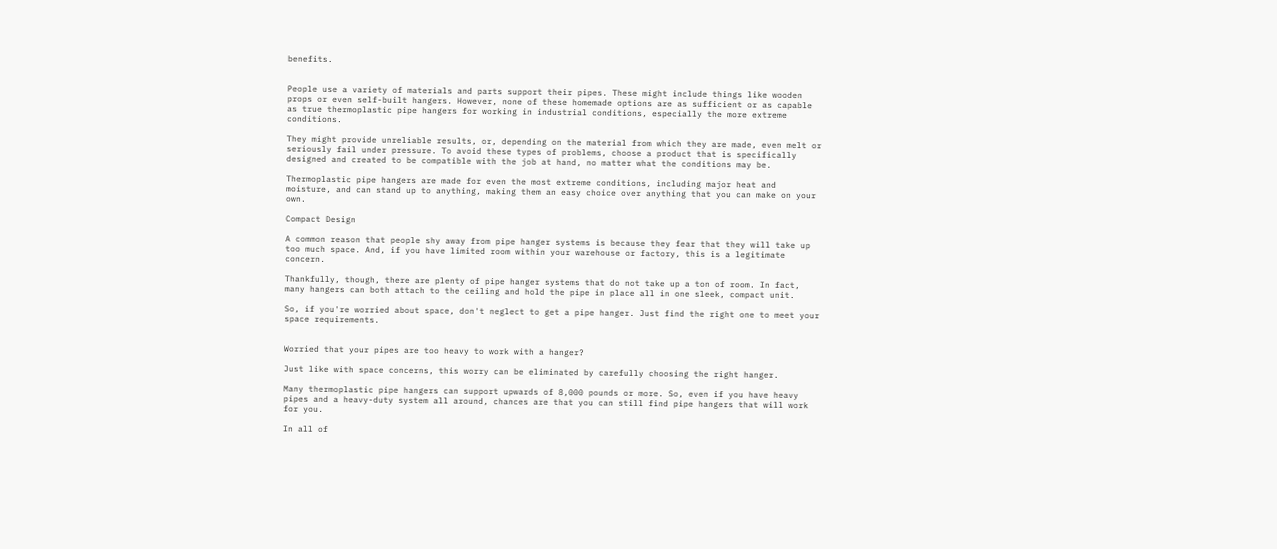benefits.


People use a variety of materials and parts support their pipes. These might include things like wooden props or even self-built hangers. However, none of these homemade options are as sufficient or as capable as true thermoplastic pipe hangers for working in industrial conditions, especially the more extreme conditions.

They might provide unreliable results, or, depending on the material from which they are made, even melt or seriously fail under pressure. To avoid these types of problems, choose a product that is specifically designed and created to be compatible with the job at hand, no matter what the conditions may be.

Thermoplastic pipe hangers are made for even the most extreme conditions, including major heat and moisture, and can stand up to anything, making them an easy choice over anything that you can make on your own.

Compact Design

A common reason that people shy away from pipe hanger systems is because they fear that they will take up too much space. And, if you have limited room within your warehouse or factory, this is a legitimate concern.

Thankfully, though, there are plenty of pipe hanger systems that do not take up a ton of room. In fact, many hangers can both attach to the ceiling and hold the pipe in place all in one sleek, compact unit.

So, if you're worried about space, don't neglect to get a pipe hanger. Just find the right one to meet your space requirements.


Worried that your pipes are too heavy to work with a hanger?

Just like with space concerns, this worry can be eliminated by carefully choosing the right hanger.

Many thermoplastic pipe hangers can support upwards of 8,000 pounds or more. So, even if you have heavy pipes and a heavy-duty system all around, chances are that you can still find pipe hangers that will work for you.

In all of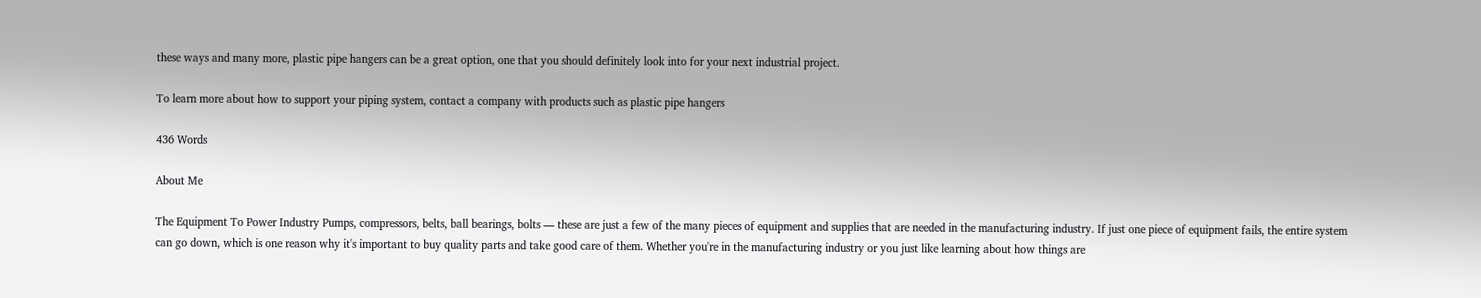these ways and many more, plastic pipe hangers can be a great option, one that you should definitely look into for your next industrial project.

To learn more about how to support your piping system, contact a company with products such as plastic pipe hangers

436 Words

About Me

The Equipment To Power Industry Pumps, compressors, belts, ball bearings, bolts — these are just a few of the many pieces of equipment and supplies that are needed in the manufacturing industry. If just one piece of equipment fails, the entire system can go down, which is one reason why it's important to buy quality parts and take good care of them. Whether you're in the manufacturing industry or you just like learning about how things are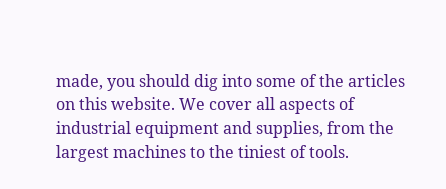made, you should dig into some of the articles on this website. We cover all aspects of industrial equipment and supplies, from the largest machines to the tiniest of tools.